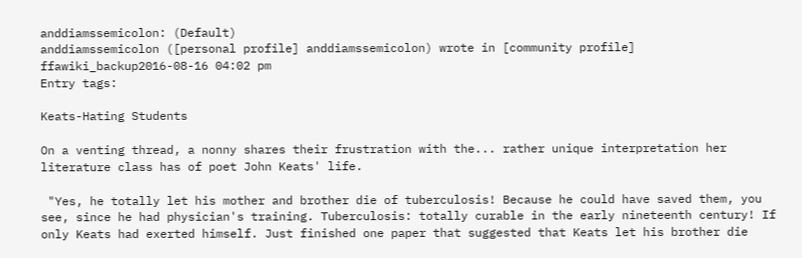anddiamssemicolon: (Default)
anddiamssemicolon ([personal profile] anddiamssemicolon) wrote in [community profile] ffawiki_backup2016-08-16 04:02 pm
Entry tags:

Keats-Hating Students

On a venting thread, a nonny shares their frustration with the... rather unique interpretation her literature class has of poet John Keats' life.

 "Yes, he totally let his mother and brother die of tuberculosis! Because he could have saved them, you see, since he had physician's training. Tuberculosis: totally curable in the early nineteenth century! If only Keats had exerted himself. Just finished one paper that suggested that Keats let his brother die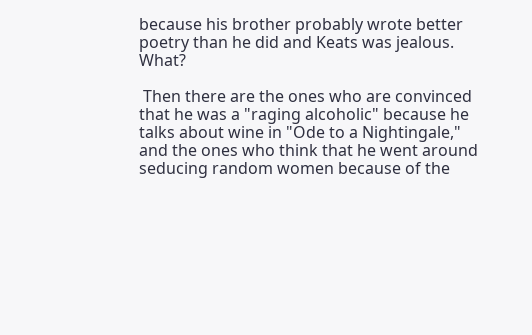because his brother probably wrote better poetry than he did and Keats was jealous. What?

 Then there are the ones who are convinced that he was a "raging alcoholic" because he talks about wine in "Ode to a Nightingale," and the ones who think that he went around seducing random women because of the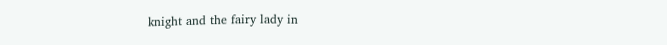knight and the fairy lady in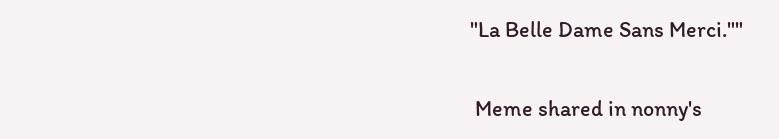"La Belle Dame Sans Merci.""

 Meme shared in nonny's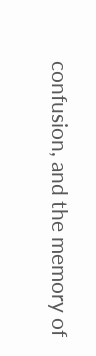confusion, and the memory of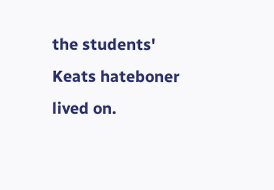the students' Keats hateboner lived on.